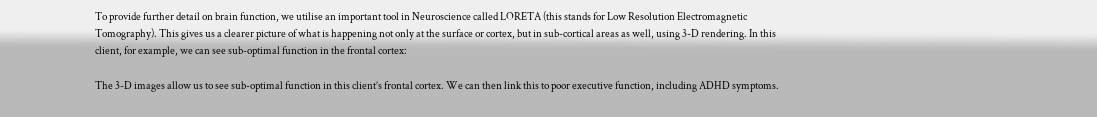To provide further detail on brain function, we utilise an important tool in Neuroscience called LORETA (this stands for Low Resolution Electromagnetic Tomography). This gives us a clearer picture of what is happening not only at the surface or cortex, but in sub-cortical areas as well, using 3-D rendering. In this client, for example, we can see sub-optimal function in the frontal cortex:

The 3-D images allow us to see sub-optimal function in this client’s frontal cortex. We can then link this to poor executive function, including ADHD symptoms.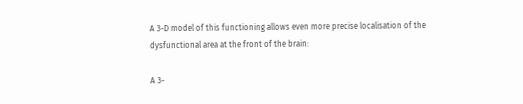A 3-D model of this functioning allows even more precise localisation of the dysfunctional area at the front of the brain:

A 3-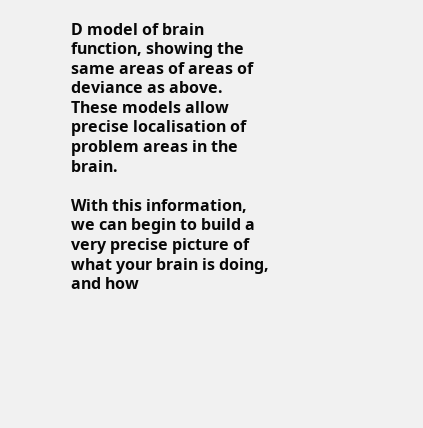D model of brain function, showing the same areas of areas of deviance as above. These models allow precise localisation of problem areas in the brain.

With this information, we can begin to build a very precise picture of what your brain is doing, and how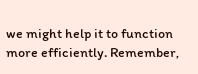we might help it to function more efficiently. Remember,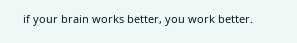if your brain works better, you work better.